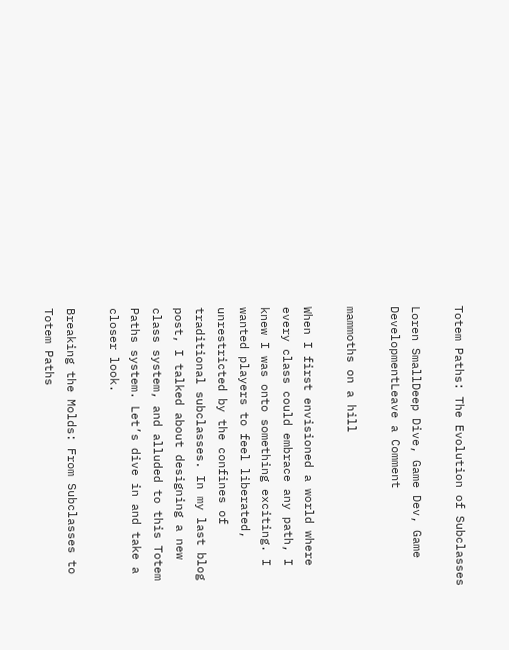Totem Paths: The Evolution of Subclasses

Loren SmallDeep Dive, Game Dev, Game DevelopmentLeave a Comment

mammoths on a hill

When I first envisioned a world where every class could embrace any path, I knew I was onto something exciting. I wanted players to feel liberated, unrestricted by the confines of traditional subclasses. In my last blog post, I talked about designing a new class system, and alluded to this Totem Paths system. Let’s dive in and take a closer look.

Breaking the Molds: From Subclasses to Totem Paths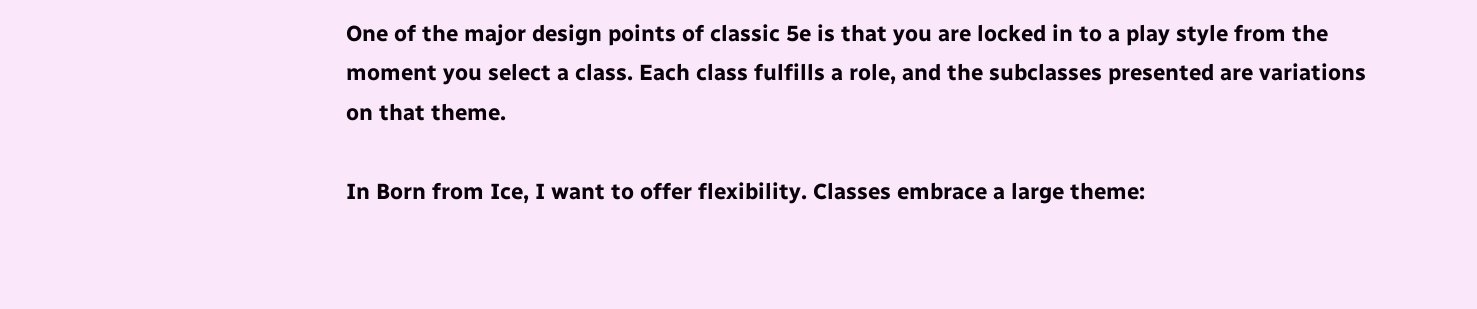One of the major design points of classic 5e is that you are locked in to a play style from the moment you select a class. Each class fulfills a role, and the subclasses presented are variations on that theme.

In Born from Ice, I want to offer flexibility. Classes embrace a large theme: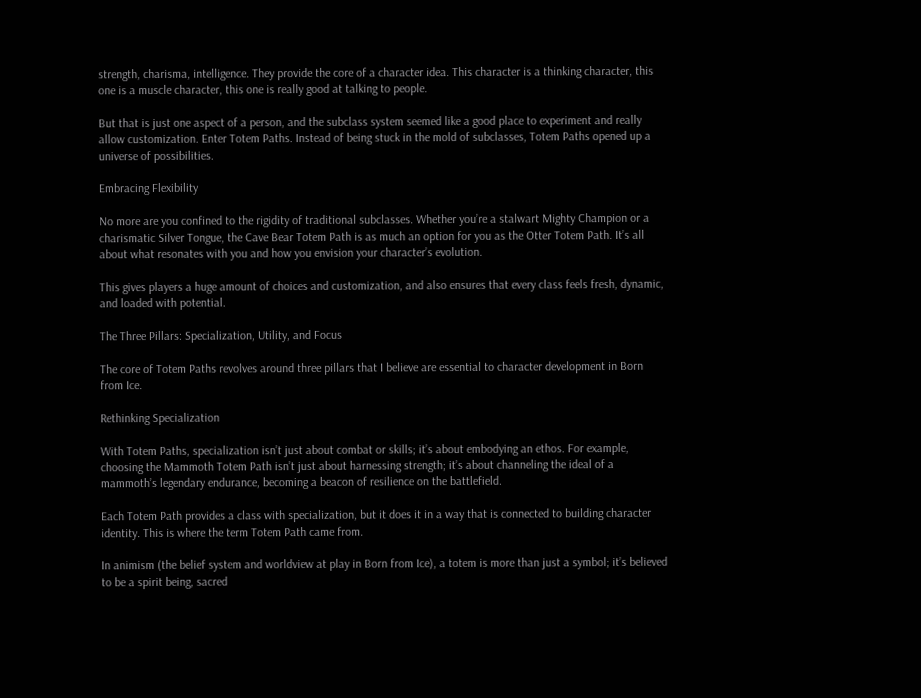strength, charisma, intelligence. They provide the core of a character idea. This character is a thinking character, this one is a muscle character, this one is really good at talking to people.

But that is just one aspect of a person, and the subclass system seemed like a good place to experiment and really allow customization. Enter Totem Paths. Instead of being stuck in the mold of subclasses, Totem Paths opened up a universe of possibilities.

Embracing Flexibility

No more are you confined to the rigidity of traditional subclasses. Whether you’re a stalwart Mighty Champion or a charismatic Silver Tongue, the Cave Bear Totem Path is as much an option for you as the Otter Totem Path. It’s all about what resonates with you and how you envision your character’s evolution.

This gives players a huge amount of choices and customization, and also ensures that every class feels fresh, dynamic, and loaded with potential.

The Three Pillars: Specialization, Utility, and Focus

The core of Totem Paths revolves around three pillars that I believe are essential to character development in Born from Ice.

Rethinking Specialization

With Totem Paths, specialization isn’t just about combat or skills; it’s about embodying an ethos. For example, choosing the Mammoth Totem Path isn’t just about harnessing strength; it’s about channeling the ideal of a mammoth’s legendary endurance, becoming a beacon of resilience on the battlefield.

Each Totem Path provides a class with specialization, but it does it in a way that is connected to building character identity. This is where the term Totem Path came from.

In animism (the belief system and worldview at play in Born from Ice), a totem is more than just a symbol; it’s believed to be a spirit being, sacred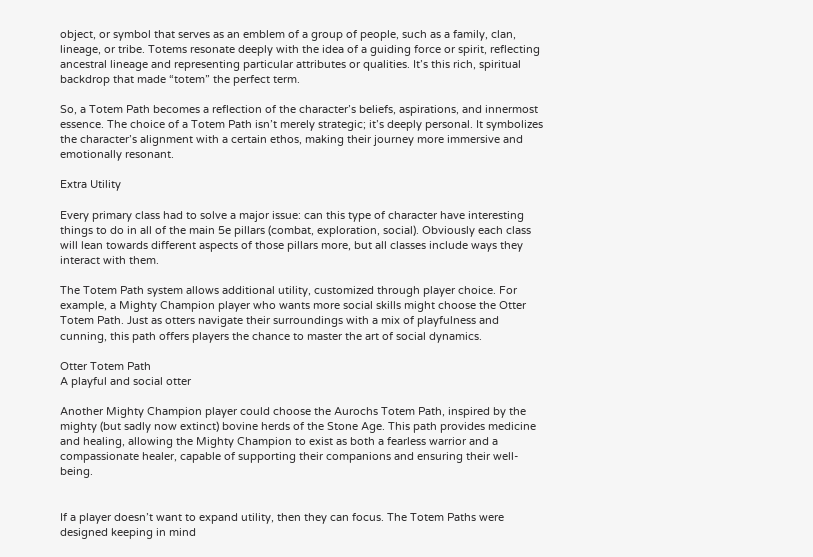object, or symbol that serves as an emblem of a group of people, such as a family, clan, lineage, or tribe. Totems resonate deeply with the idea of a guiding force or spirit, reflecting ancestral lineage and representing particular attributes or qualities. It’s this rich, spiritual backdrop that made “totem” the perfect term.

So, a Totem Path becomes a reflection of the character’s beliefs, aspirations, and innermost essence. The choice of a Totem Path isn’t merely strategic; it’s deeply personal. It symbolizes the character’s alignment with a certain ethos, making their journey more immersive and emotionally resonant.

Extra Utility

Every primary class had to solve a major issue: can this type of character have interesting things to do in all of the main 5e pillars (combat, exploration, social). Obviously each class will lean towards different aspects of those pillars more, but all classes include ways they interact with them.

The Totem Path system allows additional utility, customized through player choice. For example, a Mighty Champion player who wants more social skills might choose the Otter Totem Path. Just as otters navigate their surroundings with a mix of playfulness and cunning, this path offers players the chance to master the art of social dynamics.

Otter Totem Path
A playful and social otter

Another Mighty Champion player could choose the Aurochs Totem Path, inspired by the mighty (but sadly now extinct) bovine herds of the Stone Age. This path provides medicine and healing, allowing the Mighty Champion to exist as both a fearless warrior and a compassionate healer, capable of supporting their companions and ensuring their well-being.


If a player doesn’t want to expand utility, then they can focus. The Totem Paths were designed keeping in mind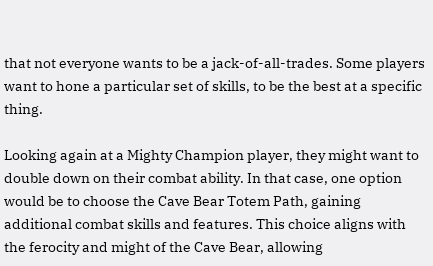that not everyone wants to be a jack-of-all-trades. Some players want to hone a particular set of skills, to be the best at a specific thing.

Looking again at a Mighty Champion player, they might want to double down on their combat ability. In that case, one option would be to choose the Cave Bear Totem Path, gaining additional combat skills and features. This choice aligns with the ferocity and might of the Cave Bear, allowing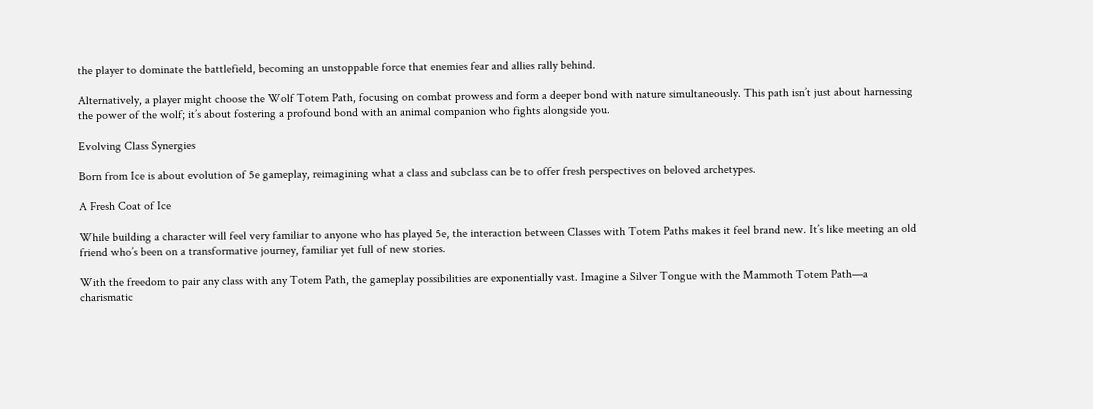the player to dominate the battlefield, becoming an unstoppable force that enemies fear and allies rally behind.

Alternatively, a player might choose the Wolf Totem Path, focusing on combat prowess and form a deeper bond with nature simultaneously. This path isn’t just about harnessing the power of the wolf; it’s about fostering a profound bond with an animal companion who fights alongside you.

Evolving Class Synergies

Born from Ice is about evolution of 5e gameplay, reimagining what a class and subclass can be to offer fresh perspectives on beloved archetypes.

A Fresh Coat of Ice

While building a character will feel very familiar to anyone who has played 5e, the interaction between Classes with Totem Paths makes it feel brand new. It’s like meeting an old friend who’s been on a transformative journey, familiar yet full of new stories.

With the freedom to pair any class with any Totem Path, the gameplay possibilities are exponentially vast. Imagine a Silver Tongue with the Mammoth Totem Path—a charismatic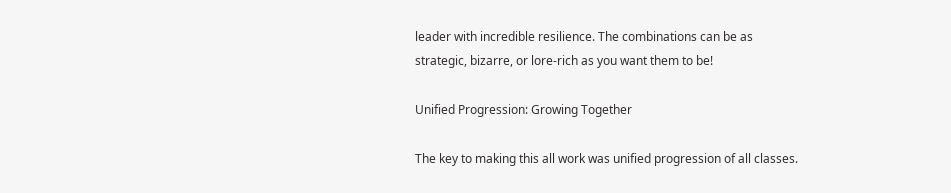leader with incredible resilience. The combinations can be as strategic, bizarre, or lore-rich as you want them to be!

Unified Progression: Growing Together

The key to making this all work was unified progression of all classes.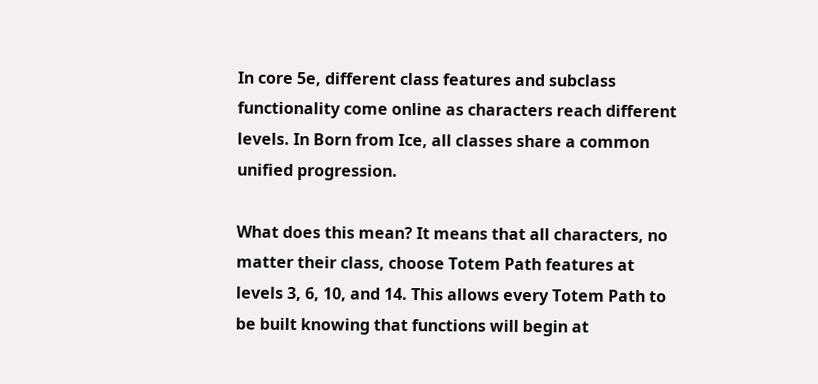In core 5e, different class features and subclass functionality come online as characters reach different levels. In Born from Ice, all classes share a common unified progression.

What does this mean? It means that all characters, no matter their class, choose Totem Path features at levels 3, 6, 10, and 14. This allows every Totem Path to be built knowing that functions will begin at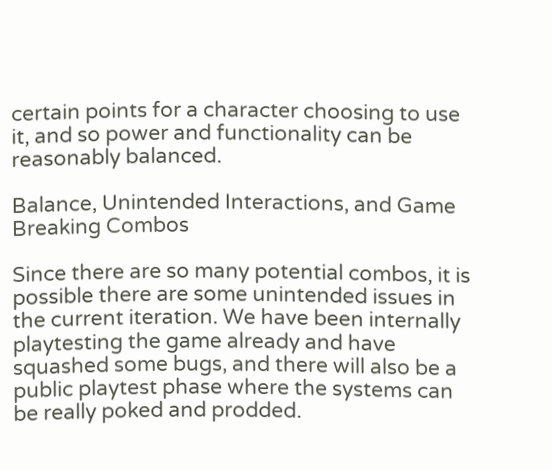certain points for a character choosing to use it, and so power and functionality can be reasonably balanced.

Balance, Unintended Interactions, and Game Breaking Combos

Since there are so many potential combos, it is possible there are some unintended issues in the current iteration. We have been internally playtesting the game already and have squashed some bugs, and there will also be a public playtest phase where the systems can be really poked and prodded.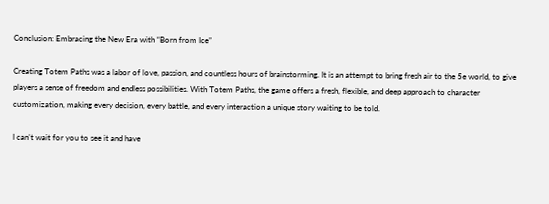Conclusion: Embracing the New Era with “Born from Ice”

Creating Totem Paths was a labor of love, passion, and countless hours of brainstorming. It is an attempt to bring fresh air to the 5e world, to give players a sense of freedom and endless possibilities. With Totem Paths, the game offers a fresh, flexible, and deep approach to character customization, making every decision, every battle, and every interaction a unique story waiting to be told.

I can’t wait for you to see it and have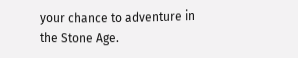your chance to adventure in the Stone Age.